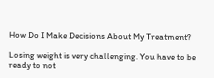How Do I Make Decisions About My Treatment?

Losing weight is very challenging. You have to be ready to not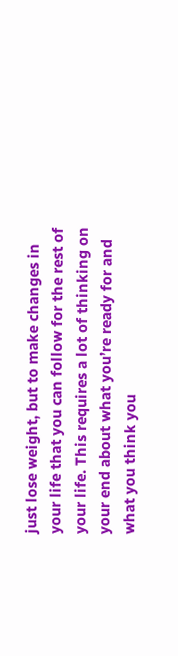just lose weight, but to make changes in your life that you can follow for the rest of your life. This requires a lot of thinking on your end about what you’re ready for and what you think you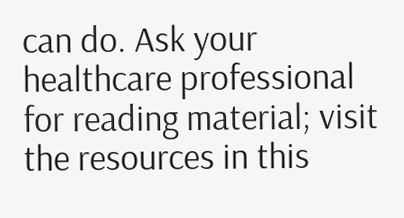can do. Ask your healthcare professional for reading material; visit the resources in this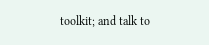toolkit; and talk to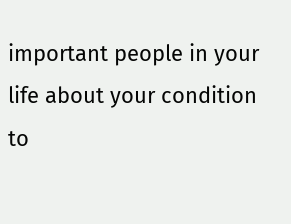important people in your life about your condition to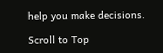help you make decisions.

Scroll to Top